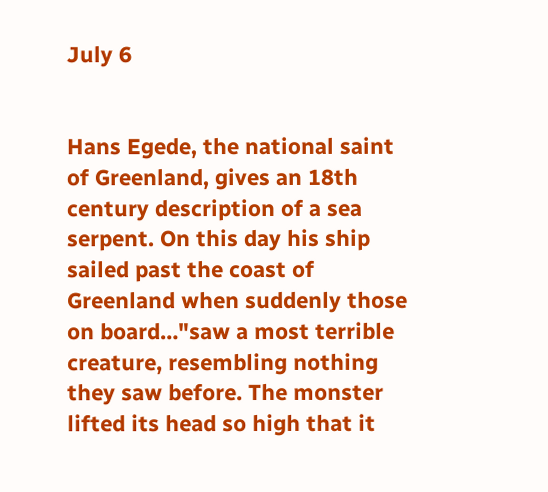July 6


Hans Egede, the national saint of Greenland, gives an 18th century description of a sea serpent. On this day his ship sailed past the coast of Greenland when suddenly those on board…"saw a most terrible creature, resembling nothing they saw before. The monster lifted its head so high that it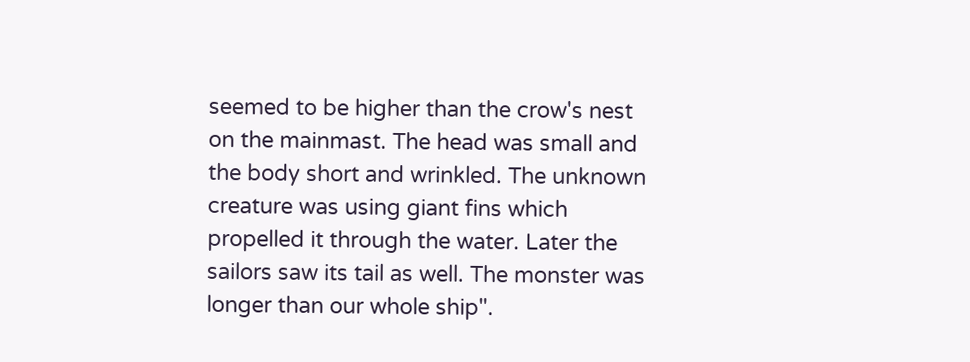seemed to be higher than the crow's nest on the mainmast. The head was small and the body short and wrinkled. The unknown creature was using giant fins which propelled it through the water. Later the sailors saw its tail as well. The monster was longer than our whole ship".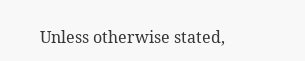Unless otherwise stated,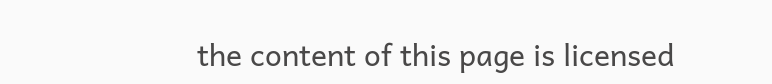the content of this page is licensed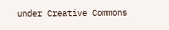under Creative Commons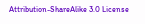Attribution-ShareAlike 3.0 License